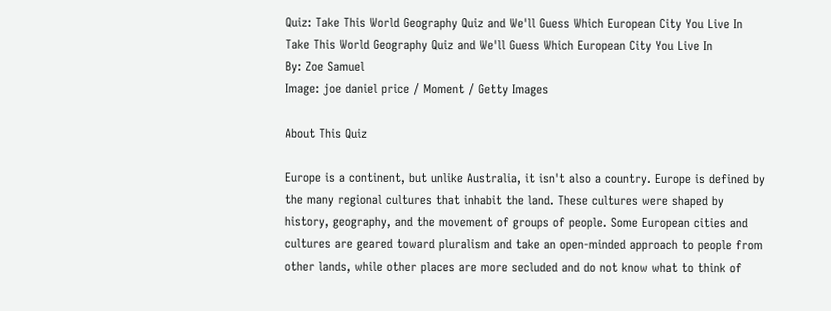Quiz: Take This World Geography Quiz and We'll Guess Which European City You Live In
Take This World Geography Quiz and We'll Guess Which European City You Live In
By: Zoe Samuel
Image: joe daniel price / Moment / Getty Images

About This Quiz

Europe is a continent, but unlike Australia, it isn't also a country. Europe is defined by the many regional cultures that inhabit the land. These cultures were shaped by history, geography, and the movement of groups of people. Some European cities and cultures are geared toward pluralism and take an open-minded approach to people from other lands, while other places are more secluded and do not know what to think of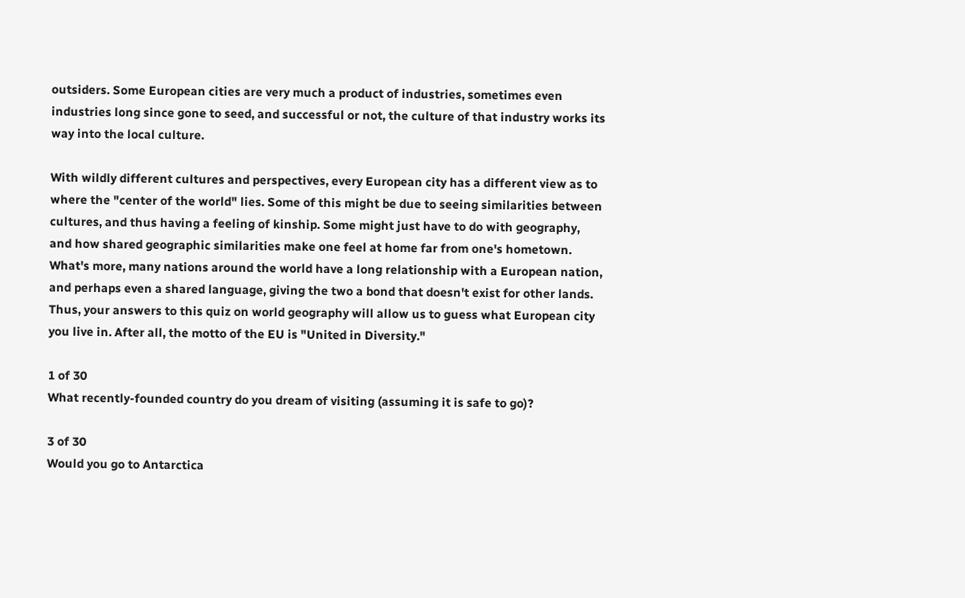outsiders. Some European cities are very much a product of industries, sometimes even industries long since gone to seed, and successful or not, the culture of that industry works its way into the local culture.

With wildly different cultures and perspectives, every European city has a different view as to where the "center of the world" lies. Some of this might be due to seeing similarities between cultures, and thus having a feeling of kinship. Some might just have to do with geography, and how shared geographic similarities make one feel at home far from one's hometown. What's more, many nations around the world have a long relationship with a European nation, and perhaps even a shared language, giving the two a bond that doesn't exist for other lands. Thus, your answers to this quiz on world geography will allow us to guess what European city you live in. After all, the motto of the EU is "United in Diversity."

1 of 30
What recently-founded country do you dream of visiting (assuming it is safe to go)?

3 of 30
Would you go to Antarctica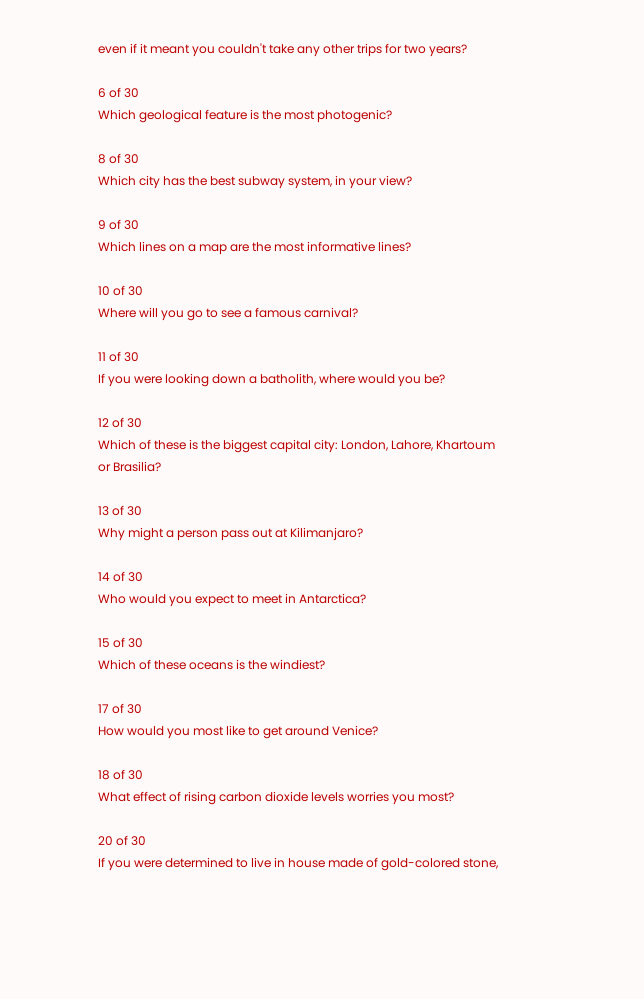even if it meant you couldn't take any other trips for two years?

6 of 30
Which geological feature is the most photogenic?

8 of 30
Which city has the best subway system, in your view?

9 of 30
Which lines on a map are the most informative lines?

10 of 30
Where will you go to see a famous carnival?

11 of 30
If you were looking down a batholith, where would you be?

12 of 30
Which of these is the biggest capital city: London, Lahore, Khartoum or Brasilia?

13 of 30
Why might a person pass out at Kilimanjaro?

14 of 30
Who would you expect to meet in Antarctica?

15 of 30
Which of these oceans is the windiest?

17 of 30
How would you most like to get around Venice?

18 of 30
What effect of rising carbon dioxide levels worries you most?

20 of 30
If you were determined to live in house made of gold-colored stone,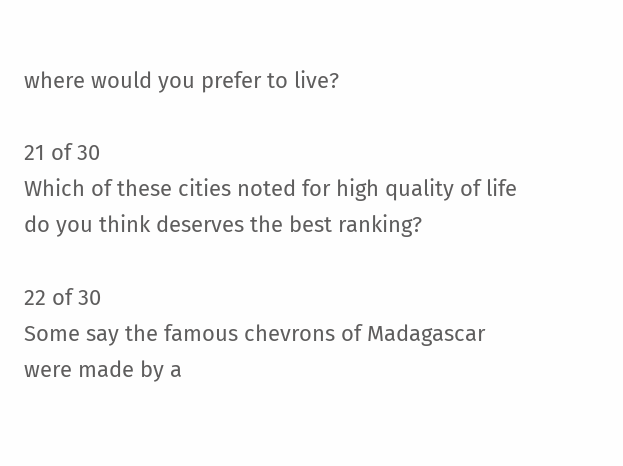where would you prefer to live?

21 of 30
Which of these cities noted for high quality of life do you think deserves the best ranking?

22 of 30
Some say the famous chevrons of Madagascar were made by a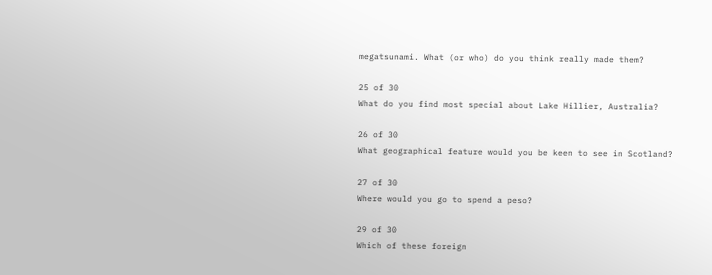megatsunami. What (or who) do you think really made them?

25 of 30
What do you find most special about Lake Hillier, Australia?

26 of 30
What geographical feature would you be keen to see in Scotland?

27 of 30
Where would you go to spend a peso?

29 of 30
Which of these foreign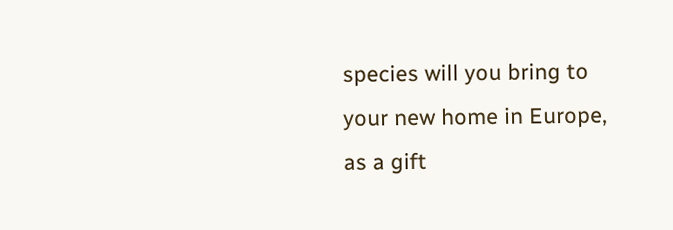species will you bring to your new home in Europe, as a gift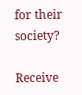for their society?

Receive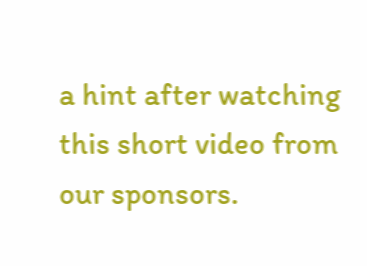a hint after watching this short video from our sponsors.